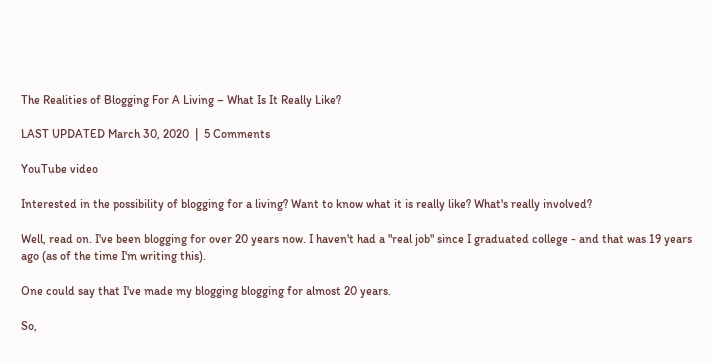The Realities of Blogging For A Living – What Is It Really Like?

LAST UPDATED March 30, 2020  |  5 Comments

YouTube video

Interested in the possibility of blogging for a living? Want to know what it is really like? What's really involved?

Well, read on. I've been blogging for over 20 years now. I haven't had a "real job" since I graduated college - and that was 19 years ago (as of the time I'm writing this).

One could say that I've made my blogging blogging for almost 20 years.

So,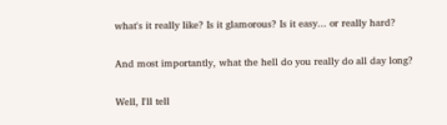what's it really like? Is it glamorous? Is it easy... or really hard?

And most importantly, what the hell do you really do all day long?

Well, I'll tell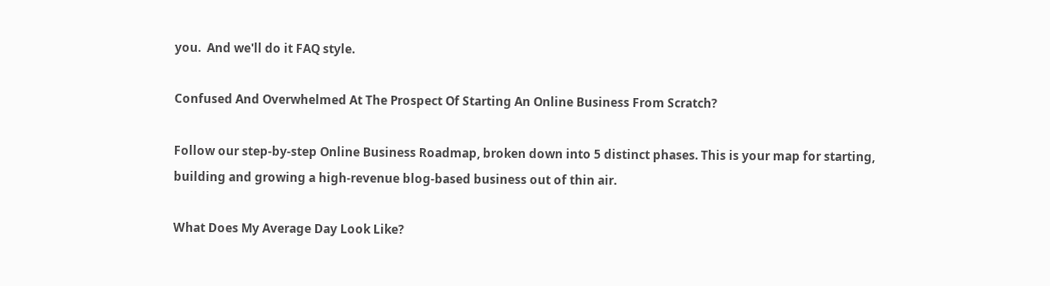you.  And we'll do it FAQ style.

Confused And Overwhelmed At The Prospect Of Starting An Online Business From Scratch?

Follow our step-by-step Online Business Roadmap, broken down into 5 distinct phases. This is your map for starting, building and growing a high-revenue blog-based business out of thin air.

What Does My Average Day Look Like?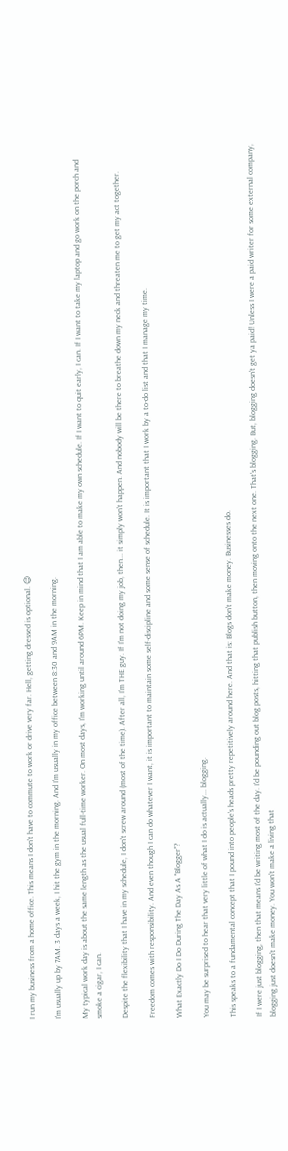I run my business from a home office. This means I don't have to commute to work or drive very far. Hell, getting dressed is optional. 😉

I'm usually up by 7AM. 3 days a week, I hit the gym in the morning. And I'm usually in my office between 8:30 and 9AM in the morning.

My typical work day is about the same length as the usual full-time worker. On most days, I'm working until around 6PM. Keep in mind that I am able to make my own schedule. If I want to quit early, I can. If I want to take my laptop and go work on the porch and smoke a cigar, I can.

Despite the flexibility that I have in my schedule, I don't screw around (most of the time). After all, I'm THE guy. If I'm not doing my job, then... it simply won't happen. And nobody will be there to breathe down my neck and threaten me to get my act together.

Freedom comes with responsibility. And even though I can do whatever I want, it is important to maintain some self-discipline and some sense of schedule. It is important that I work by a to-do list and that I manage my time.

What Exactly Do I Do During The Day As A "Blogger"?

You may be surprised to hear that very little of what I do is actually... blogging.

This speaks to a fundamental concept that I pound into people's heads pretty repetitively around here. And that is: Blogs don't make money. Businesses do.

If I were just blogging, then that means I'd be writing most of the day. I'd be pounding out blog posts, hitting that publish button, then moving onto the next one. That's blogging. But, blogging doesn't get ya paid! Unless I were a paid writer for some external company, blogging just doesn't make money. You won't make a living that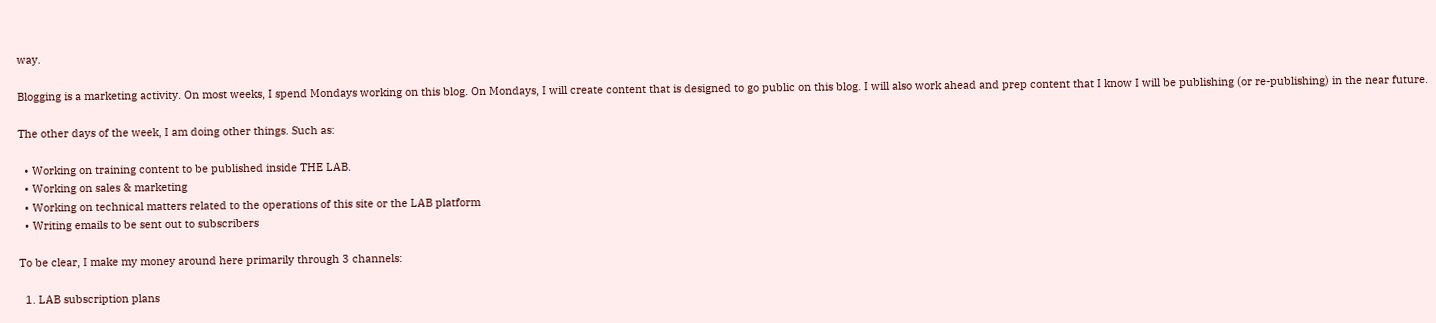way.

Blogging is a marketing activity. On most weeks, I spend Mondays working on this blog. On Mondays, I will create content that is designed to go public on this blog. I will also work ahead and prep content that I know I will be publishing (or re-publishing) in the near future.

The other days of the week, I am doing other things. Such as:

  • Working on training content to be published inside THE LAB.
  • Working on sales & marketing
  • Working on technical matters related to the operations of this site or the LAB platform
  • Writing emails to be sent out to subscribers

To be clear, I make my money around here primarily through 3 channels:

  1. LAB subscription plans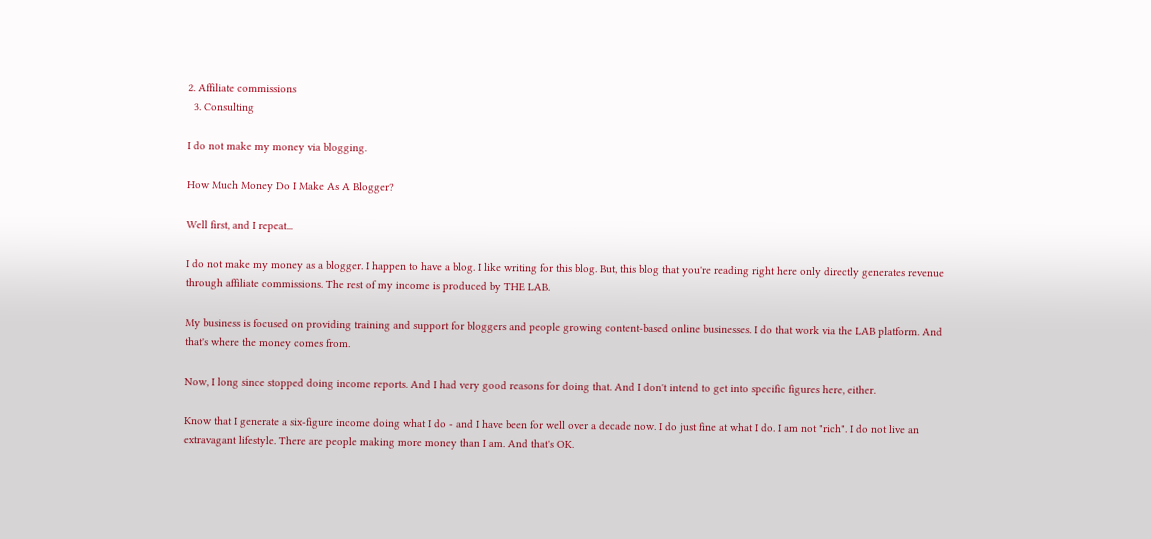2. Affiliate commissions
  3. Consulting

I do not make my money via blogging.

How Much Money Do I Make As A Blogger?

Well first, and I repeat...

I do not make my money as a blogger. I happen to have a blog. I like writing for this blog. But, this blog that you're reading right here only directly generates revenue through affiliate commissions. The rest of my income is produced by THE LAB.

My business is focused on providing training and support for bloggers and people growing content-based online businesses. I do that work via the LAB platform. And that's where the money comes from.

Now, I long since stopped doing income reports. And I had very good reasons for doing that. And I don't intend to get into specific figures here, either.

Know that I generate a six-figure income doing what I do - and I have been for well over a decade now. I do just fine at what I do. I am not "rich". I do not live an extravagant lifestyle. There are people making more money than I am. And that's OK.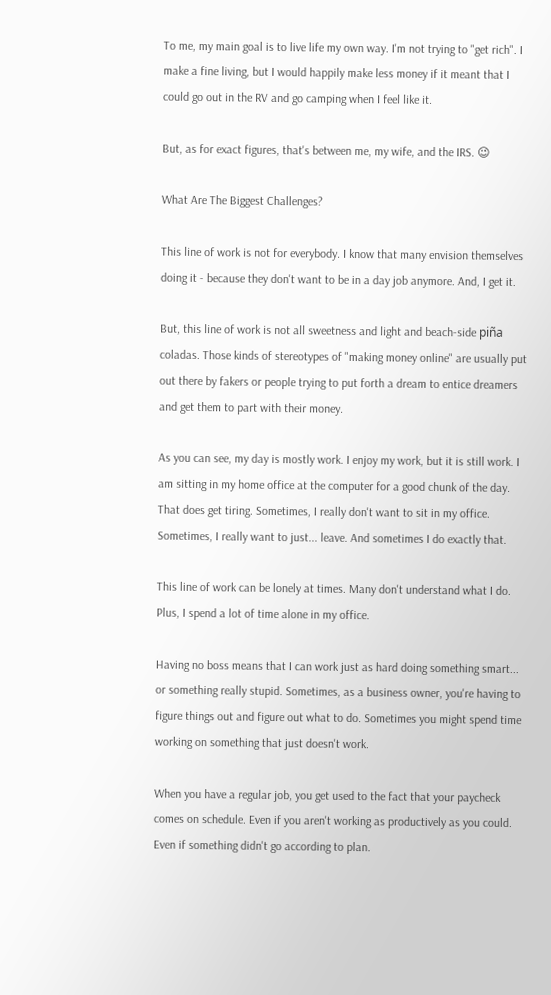To me, my main goal is to live life my own way. I'm not trying to "get rich". I make a fine living, but I would happily make less money if it meant that I could go out in the RV and go camping when I feel like it.

But, as for exact figures, that's between me, my wife, and the IRS. 😉

What Are The Biggest Challenges?

This line of work is not for everybody. I know that many envision themselves doing it - because they don't want to be in a day job anymore. And, I get it.

But, this line of work is not all sweetness and light and beach-side piña coladas. Those kinds of stereotypes of "making money online" are usually put out there by fakers or people trying to put forth a dream to entice dreamers and get them to part with their money.

As you can see, my day is mostly work. I enjoy my work, but it is still work. I am sitting in my home office at the computer for a good chunk of the day. That does get tiring. Sometimes, I really don't want to sit in my office. Sometimes, I really want to just... leave. And sometimes I do exactly that.

This line of work can be lonely at times. Many don't understand what I do. Plus, I spend a lot of time alone in my office.

Having no boss means that I can work just as hard doing something smart... or something really stupid. Sometimes, as a business owner, you're having to figure things out and figure out what to do. Sometimes you might spend time working on something that just doesn't work.

When you have a regular job, you get used to the fact that your paycheck comes on schedule. Even if you aren't working as productively as you could. Even if something didn't go according to plan.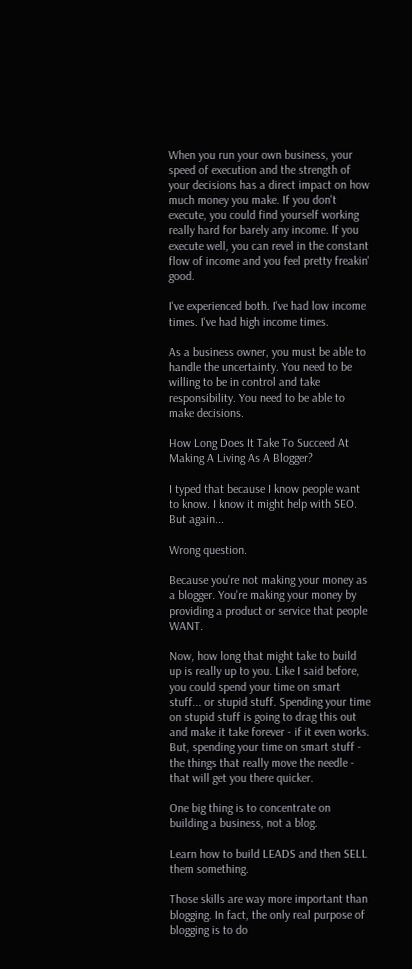When you run your own business, your speed of execution and the strength of your decisions has a direct impact on how much money you make. If you don't execute, you could find yourself working really hard for barely any income. If you execute well, you can revel in the constant flow of income and you feel pretty freakin' good.

I've experienced both. I've had low income times. I've had high income times.

As a business owner, you must be able to handle the uncertainty. You need to be willing to be in control and take responsibility. You need to be able to make decisions.

How Long Does It Take To Succeed At Making A Living As A Blogger?

I typed that because I know people want to know. I know it might help with SEO. But again...

Wrong question.

Because you're not making your money as a blogger. You're making your money by providing a product or service that people WANT.

Now, how long that might take to build up is really up to you. Like I said before, you could spend your time on smart stuff... or stupid stuff. Spending your time on stupid stuff is going to drag this out and make it take forever - if it even works. But, spending your time on smart stuff - the things that really move the needle - that will get you there quicker.

One big thing is to concentrate on building a business, not a blog.

Learn how to build LEADS and then SELL them something.

Those skills are way more important than blogging. In fact, the only real purpose of blogging is to do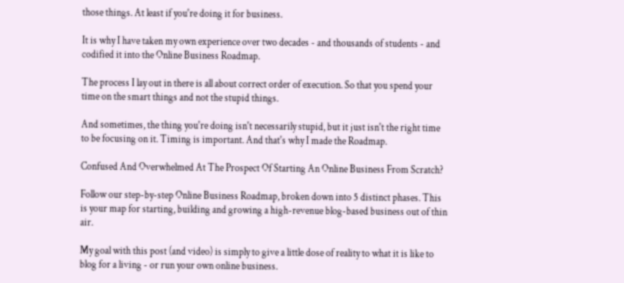those things. At least if you're doing it for business.

It is why I have taken my own experience over two decades - and thousands of students - and codified it into the Online Business Roadmap.

The process I lay out in there is all about correct order of execution. So that you spend your time on the smart things and not the stupid things.

And sometimes, the thing you're doing isn't necessarily stupid, but it just isn't the right time to be focusing on it. Timing is important. And that's why I made the Roadmap.

Confused And Overwhelmed At The Prospect Of Starting An Online Business From Scratch?

Follow our step-by-step Online Business Roadmap, broken down into 5 distinct phases. This is your map for starting, building and growing a high-revenue blog-based business out of thin air.

My goal with this post (and video) is simply to give a little dose of reality to what it is like to blog for a living - or run your own online business.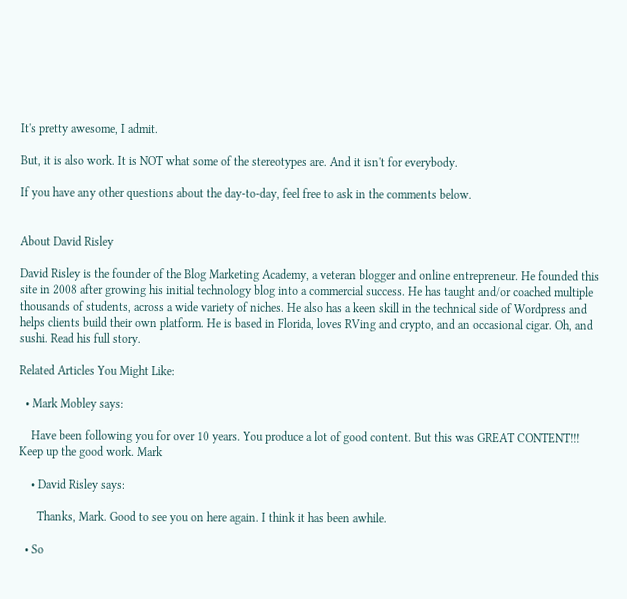It's pretty awesome, I admit.

But, it is also work. It is NOT what some of the stereotypes are. And it isn't for everybody.

If you have any other questions about the day-to-day, feel free to ask in the comments below.


About David Risley

David Risley is the founder of the Blog Marketing Academy, a veteran blogger and online entrepreneur. He founded this site in 2008 after growing his initial technology blog into a commercial success. He has taught and/or coached multiple thousands of students, across a wide variety of niches. He also has a keen skill in the technical side of Wordpress and helps clients build their own platform. He is based in Florida, loves RVing and crypto, and an occasional cigar. Oh, and sushi. Read his full story.

Related Articles You Might Like:

  • Mark Mobley says:

    Have been following you for over 10 years. You produce a lot of good content. But this was GREAT CONTENT!!! Keep up the good work. Mark

    • David Risley says:

      Thanks, Mark. Good to see you on here again. I think it has been awhile.

  • So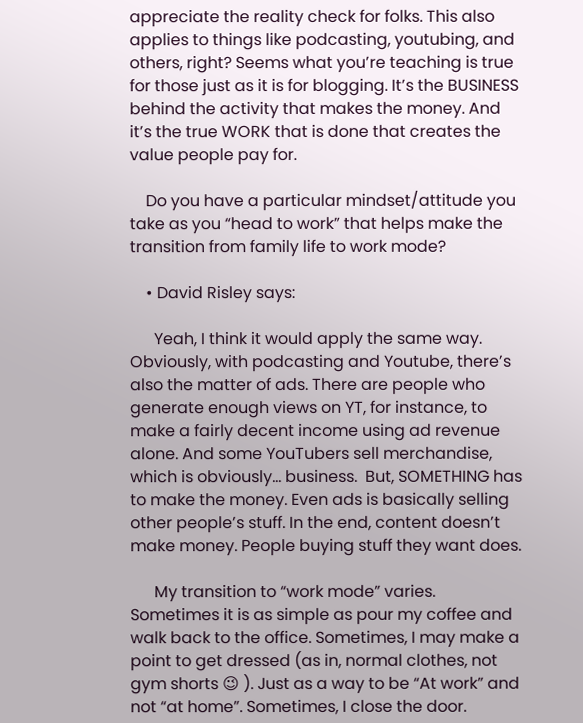appreciate the reality check for folks. This also applies to things like podcasting, youtubing, and others, right? Seems what you’re teaching is true for those just as it is for blogging. It’s the BUSINESS behind the activity that makes the money. And it’s the true WORK that is done that creates the value people pay for.

    Do you have a particular mindset/attitude you take as you “head to work” that helps make the transition from family life to work mode?

    • David Risley says:

      Yeah, I think it would apply the same way. Obviously, with podcasting and Youtube, there’s also the matter of ads. There are people who generate enough views on YT, for instance, to make a fairly decent income using ad revenue alone. And some YouTubers sell merchandise, which is obviously… business.  But, SOMETHING has to make the money. Even ads is basically selling other people’s stuff. In the end, content doesn’t make money. People buying stuff they want does.

      My transition to “work mode” varies. Sometimes it is as simple as pour my coffee and walk back to the office. Sometimes, I may make a point to get dressed (as in, normal clothes, not gym shorts 😉 ). Just as a way to be “At work” and not “at home”. Sometimes, I close the door.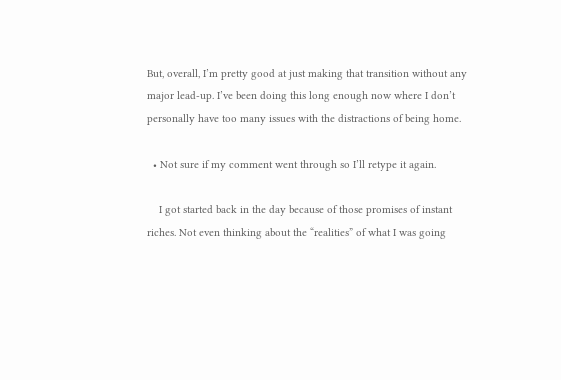But, overall, I’m pretty good at just making that transition without any major lead-up. I’ve been doing this long enough now where I don’t personally have too many issues with the distractions of being home.

  • Not sure if my comment went through so I’ll retype it again.

    I got started back in the day because of those promises of instant riches. Not even thinking about the “realities” of what I was going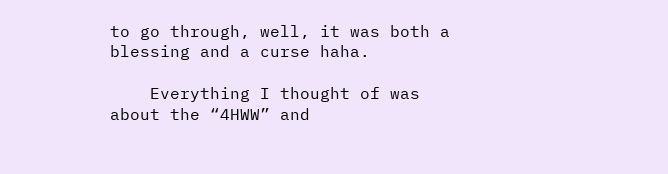to go through, well, it was both a blessing and a curse haha.

    Everything I thought of was about the “4HWW” and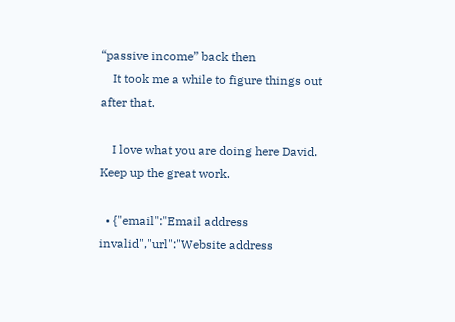“passive income” back then
    It took me a while to figure things out after that.

    I love what you are doing here David. Keep up the great work.

  • {"email":"Email address invalid","url":"Website address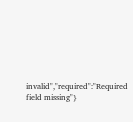invalid","required":"Required field missing"}